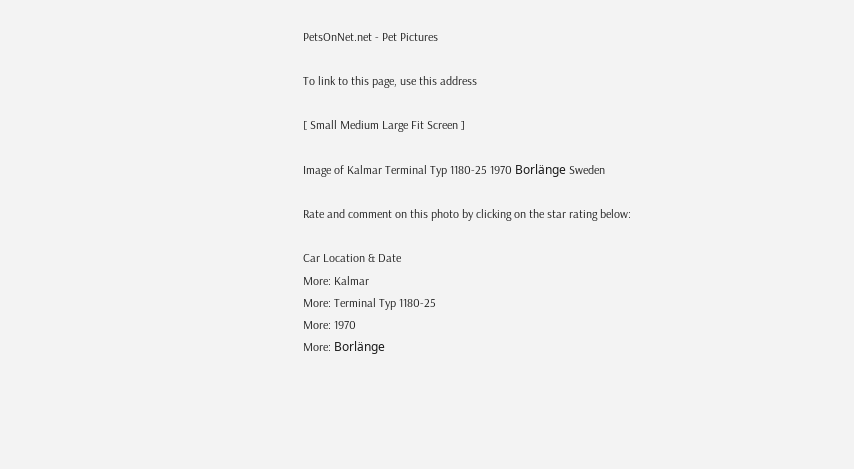PetsOnNet.net - Pet Pictures

To link to this page, use this address

[ Small Medium Large Fit Screen ]

Image of Kalmar Terminal Typ 1180-25 1970 Borlänge Sweden

Rate and comment on this photo by clicking on the star rating below:

Car Location & Date
More: Kalmar
More: Terminal Typ 1180-25
More: 1970
More: Borlänge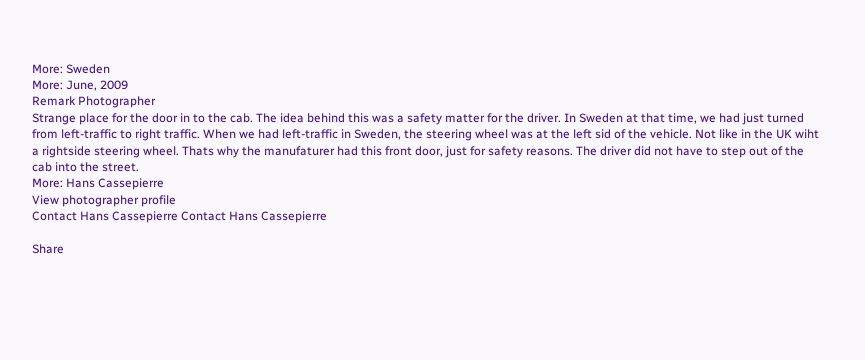More: Sweden
More: June, 2009
Remark Photographer
Strange place for the door in to the cab. The idea behind this was a safety matter for the driver. In Sweden at that time, we had just turned from left-traffic to right traffic. When we had left-traffic in Sweden, the steering wheel was at the left sid of the vehicle. Not like in the UK wiht a rightside steering wheel. Thats why the manufaturer had this front door, just for safety reasons. The driver did not have to step out of the cab into the street.
More: Hans Cassepierre
View photographer profile
Contact Hans Cassepierre Contact Hans Cassepierre

Share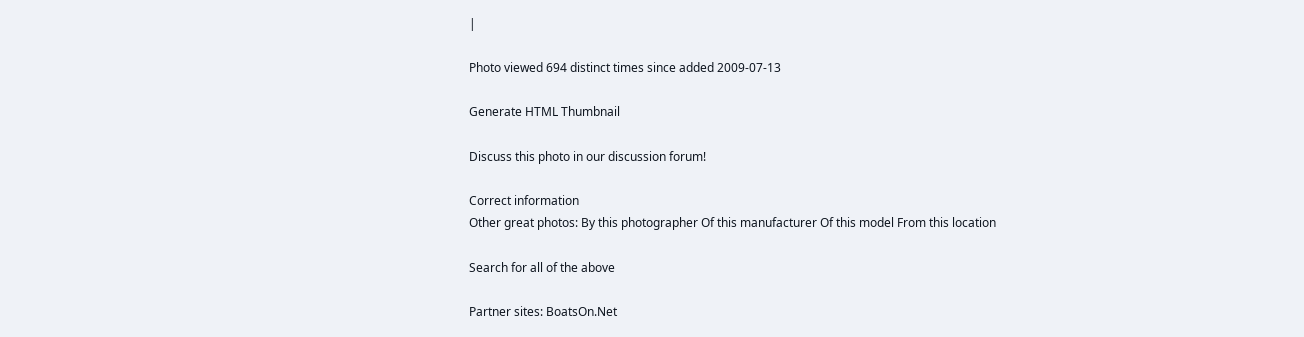|

Photo viewed 694 distinct times since added 2009-07-13

Generate HTML Thumbnail

Discuss this photo in our discussion forum!

Correct information
Other great photos: By this photographer Of this manufacturer Of this model From this location

Search for all of the above

Partner sites: BoatsOn.Net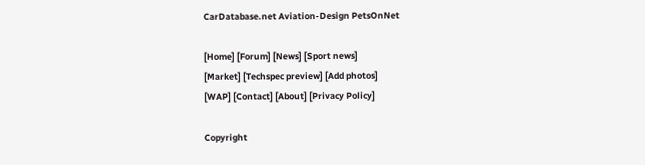CarDatabase.net Aviation-Design PetsOnNet

[Home] [Forum] [News] [Sport news]
[Market] [Techspec preview] [Add photos]
[WAP] [Contact] [About] [Privacy Policy]

Copyright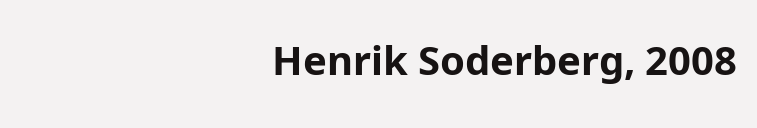Henrik Soderberg, 2008